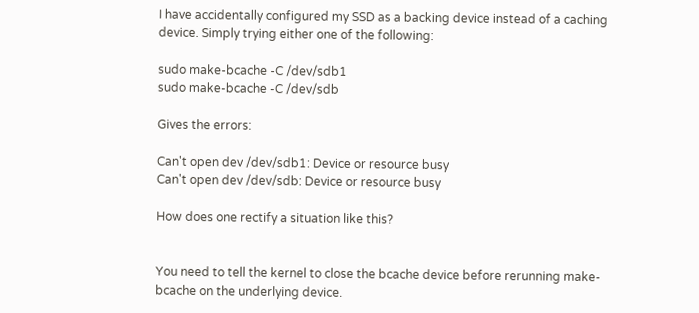I have accidentally configured my SSD as a backing device instead of a caching device. Simply trying either one of the following:

sudo make-bcache -C /dev/sdb1
sudo make-bcache -C /dev/sdb

Gives the errors:

Can't open dev /dev/sdb1: Device or resource busy
Can't open dev /dev/sdb: Device or resource busy

How does one rectify a situation like this?


You need to tell the kernel to close the bcache device before rerunning make-bcache on the underlying device.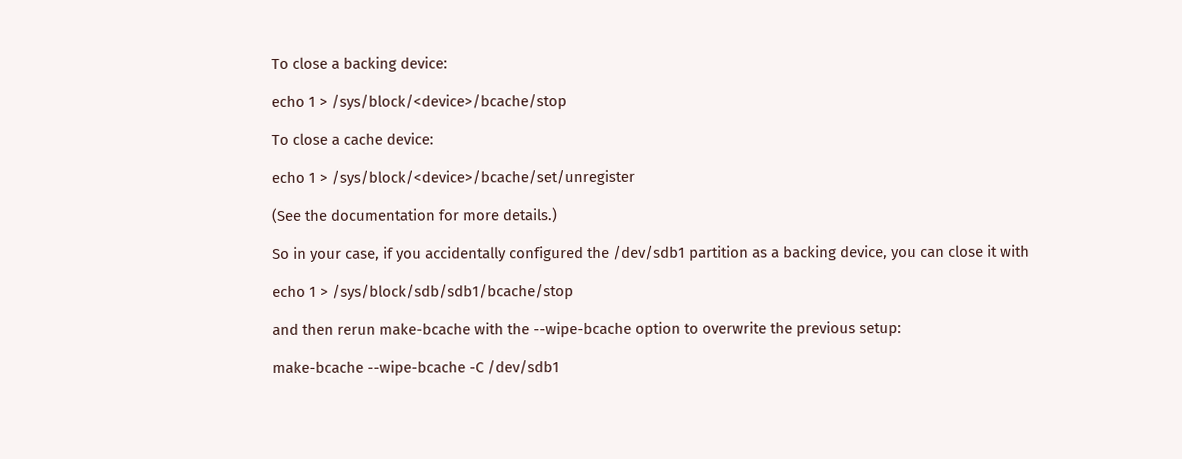To close a backing device:

echo 1 > /sys/block/<device>/bcache/stop

To close a cache device:

echo 1 > /sys/block/<device>/bcache/set/unregister

(See the documentation for more details.)

So in your case, if you accidentally configured the /dev/sdb1 partition as a backing device, you can close it with

echo 1 > /sys/block/sdb/sdb1/bcache/stop

and then rerun make-bcache with the --wipe-bcache option to overwrite the previous setup:

make-bcache --wipe-bcache -C /dev/sdb1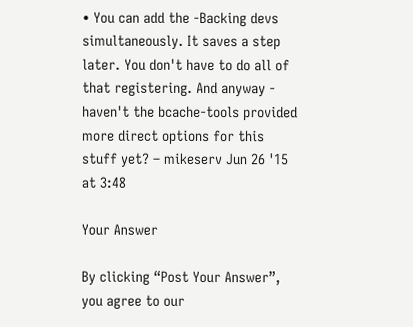• You can add the -Backing devs simultaneously. It saves a step later. You don't have to do all of that registering. And anyway - haven't the bcache-tools provided more direct options for this stuff yet? – mikeserv Jun 26 '15 at 3:48

Your Answer

By clicking “Post Your Answer”, you agree to our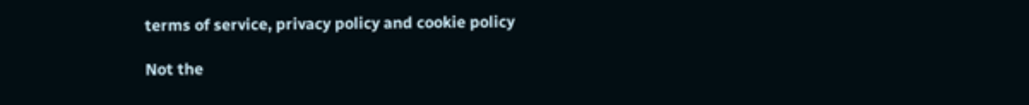terms of service, privacy policy and cookie policy

Not the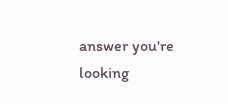answer you're looking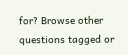for? Browse other questions tagged or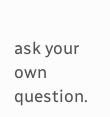ask your own question.